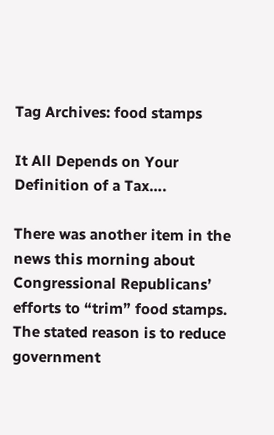Tag Archives: food stamps

It All Depends on Your Definition of a Tax….

There was another item in the news this morning about Congressional Republicans’ efforts to “trim” food stamps. The stated reason is to reduce government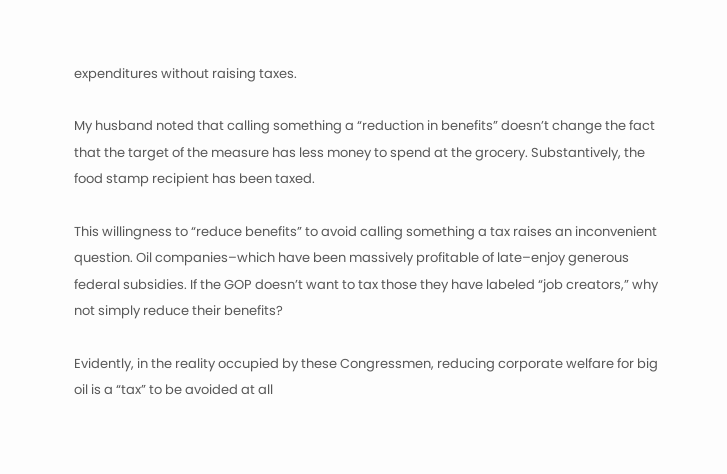expenditures without raising taxes.

My husband noted that calling something a “reduction in benefits” doesn’t change the fact that the target of the measure has less money to spend at the grocery. Substantively, the food stamp recipient has been taxed.

This willingness to “reduce benefits” to avoid calling something a tax raises an inconvenient question. Oil companies–which have been massively profitable of late–enjoy generous federal subsidies. If the GOP doesn’t want to tax those they have labeled “job creators,” why not simply reduce their benefits?

Evidently, in the reality occupied by these Congressmen, reducing corporate welfare for big oil is a “tax” to be avoided at all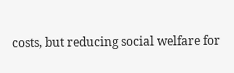costs, but reducing social welfare for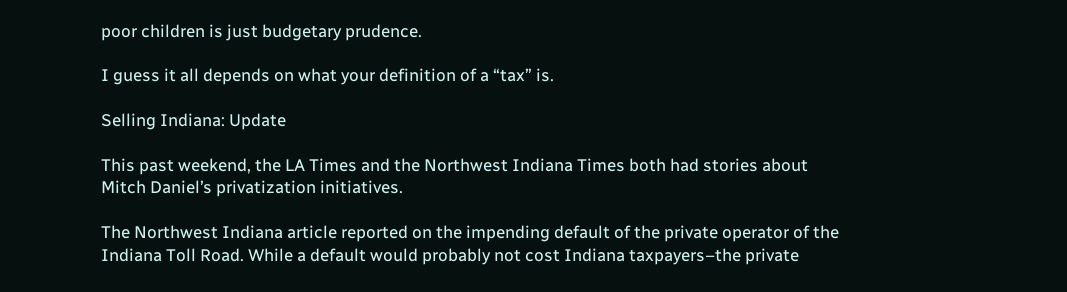poor children is just budgetary prudence.

I guess it all depends on what your definition of a “tax” is.

Selling Indiana: Update

This past weekend, the LA Times and the Northwest Indiana Times both had stories about Mitch Daniel’s privatization initiatives.

The Northwest Indiana article reported on the impending default of the private operator of the Indiana Toll Road. While a default would probably not cost Indiana taxpayers–the private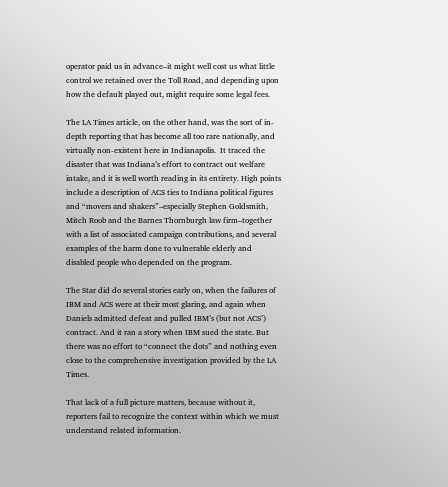operator paid us in advance–it might well cost us what little control we retained over the Toll Road, and depending upon how the default played out, might require some legal fees.

The LA Times article, on the other hand, was the sort of in-depth reporting that has become all too rare nationally, and virtually non-existent here in Indianapolis.  It traced the disaster that was Indiana’s effort to contract out welfare intake, and it is well worth reading in its entirety. High points include a description of ACS ties to Indiana political figures and “movers and shakers”–especially Stephen Goldsmith, Mitch Roob and the Barnes Thornburgh law firm–together with a list of associated campaign contributions, and several examples of the harm done to vulnerable elderly and disabled people who depended on the program.

The Star did do several stories early on, when the failures of IBM and ACS were at their most glaring, and again when Daniels admitted defeat and pulled IBM’s (but not ACS’) contract. And it ran a story when IBM sued the state. But there was no effort to “connect the dots” and nothing even close to the comprehensive investigation provided by the LA Times.

That lack of a full picture matters, because without it, reporters fail to recognize the context within which we must understand related information.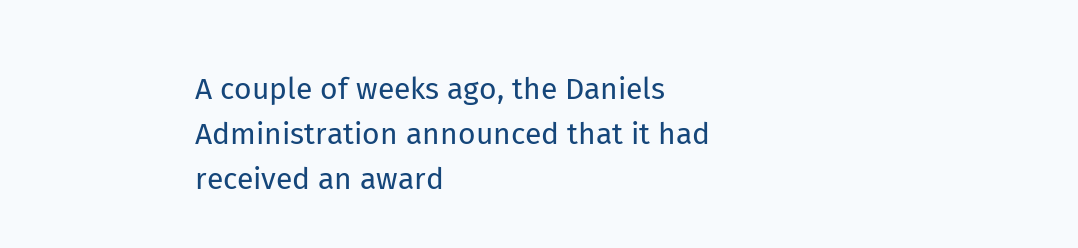A couple of weeks ago, the Daniels Administration announced that it had received an award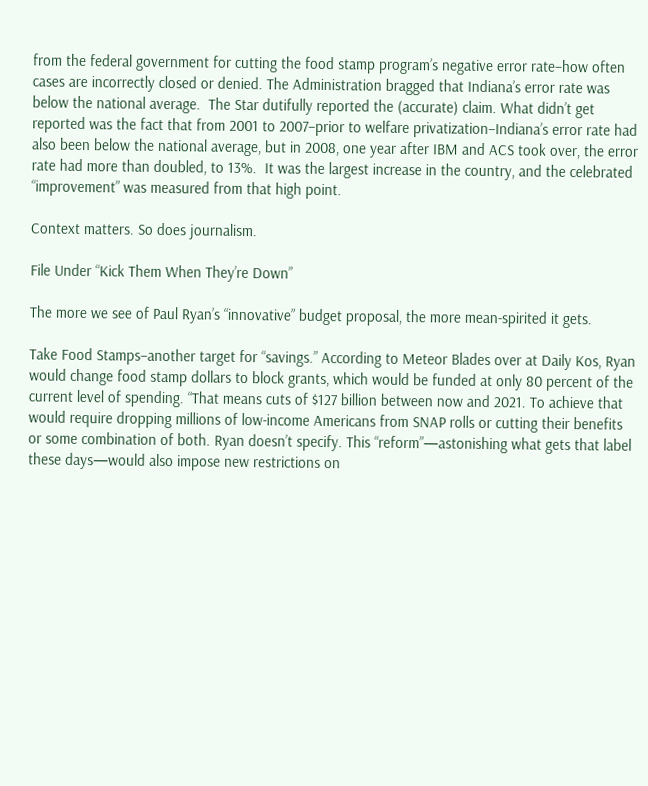from the federal government for cutting the food stamp program’s negative error rate–how often cases are incorrectly closed or denied. The Administration bragged that Indiana’s error rate was below the national average.  The Star dutifully reported the (accurate) claim. What didn’t get reported was the fact that from 2001 to 2007–prior to welfare privatization–Indiana’s error rate had also been below the national average, but in 2008, one year after IBM and ACS took over, the error rate had more than doubled, to 13%.  It was the largest increase in the country, and the celebrated “improvement” was measured from that high point.

Context matters. So does journalism.

File Under “Kick Them When They’re Down”

The more we see of Paul Ryan’s “innovative” budget proposal, the more mean-spirited it gets.

Take Food Stamps–another target for “savings.” According to Meteor Blades over at Daily Kos, Ryan would change food stamp dollars to block grants, which would be funded at only 80 percent of the current level of spending. “That means cuts of $127 billion between now and 2021. To achieve that would require dropping millions of low-income Americans from SNAP rolls or cutting their benefits or some combination of both. Ryan doesn’t specify. This “reform”—astonishing what gets that label these days—would also impose new restrictions on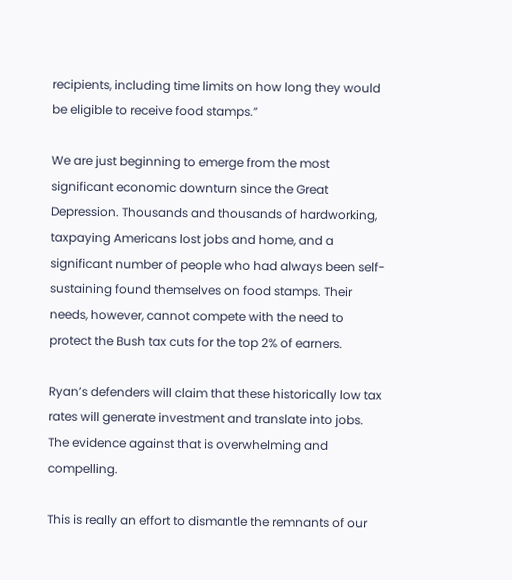recipients, including time limits on how long they would be eligible to receive food stamps.”

We are just beginning to emerge from the most significant economic downturn since the Great Depression. Thousands and thousands of hardworking, taxpaying Americans lost jobs and home, and a significant number of people who had always been self-sustaining found themselves on food stamps. Their needs, however, cannot compete with the need to protect the Bush tax cuts for the top 2% of earners.

Ryan’s defenders will claim that these historically low tax rates will generate investment and translate into jobs. The evidence against that is overwhelming and compelling.

This is really an effort to dismantle the remnants of our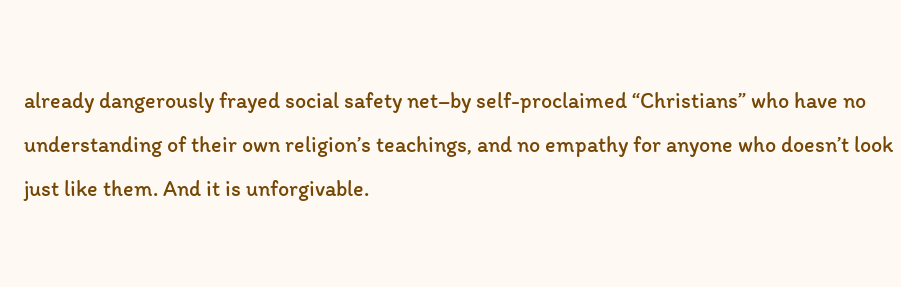already dangerously frayed social safety net–by self-proclaimed “Christians” who have no understanding of their own religion’s teachings, and no empathy for anyone who doesn’t look just like them. And it is unforgivable.